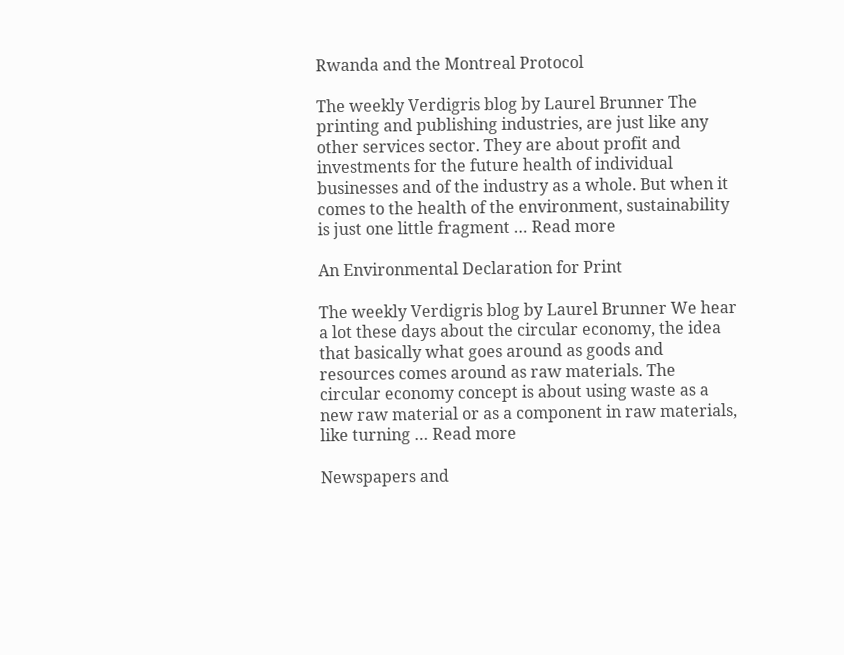Rwanda and the Montreal Protocol

The weekly Verdigris blog by Laurel Brunner The printing and publishing industries, are just like any other services sector. They are about profit and investments for the future health of individual businesses and of the industry as a whole. But when it comes to the health of the environment, sustainability is just one little fragment … Read more

An Environmental Declaration for Print

The weekly Verdigris blog by Laurel Brunner We hear a lot these days about the circular economy, the idea that basically what goes around as goods and resources comes around as raw materials. The circular economy concept is about using waste as a new raw material or as a component in raw materials, like turning … Read more

Newspapers and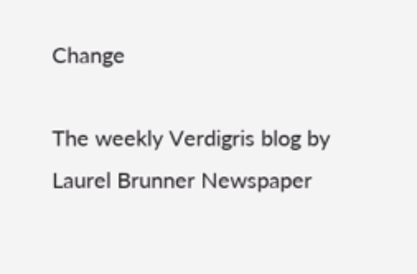Change

The weekly Verdigris blog by Laurel Brunner Newspaper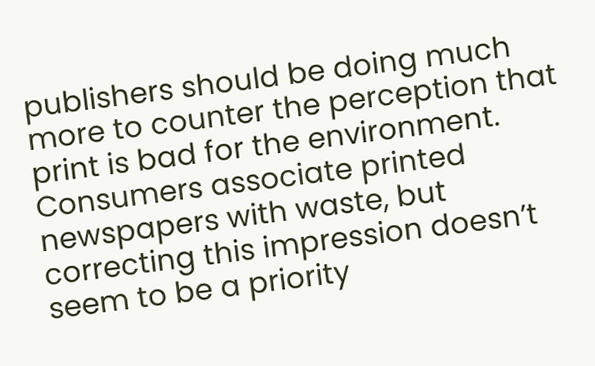publishers should be doing much more to counter the perception that print is bad for the environment. Consumers associate printed newspapers with waste, but correcting this impression doesn’t seem to be a priority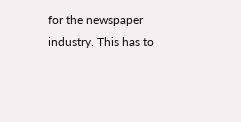for the newspaper industry. This has to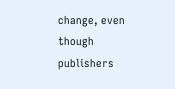change, even though publishers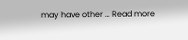may have other … Read more